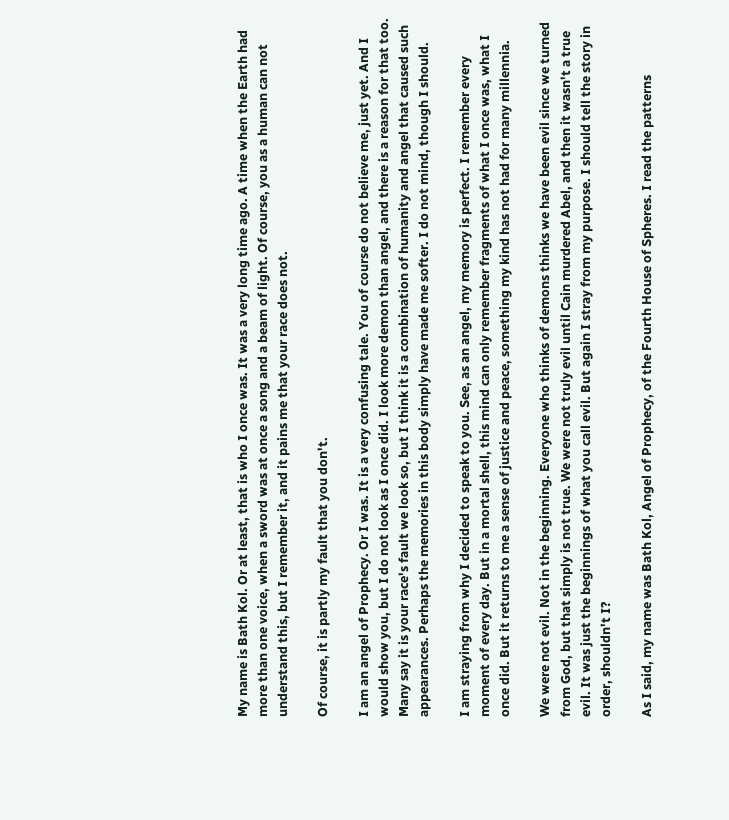My name is Bath Kol. Or at least, that is who I once was. It was a very long time ago. A time when the Earth had more than one voice, when a sword was at once a song and a beam of light. Of course, you as a human can not understand this, but I remember it, and it pains me that your race does not.

Of course, it is partly my fault that you don't.

I am an angel of Prophecy. Or I was. It is a very confusing tale. You of course do not believe me, just yet. And I would show you, but I do not look as I once did. I look more demon than angel, and there is a reason for that too. Many say it is your race's fault we look so, but I think it is a combination of humanity and angel that caused such appearances. Perhaps the memories in this body simply have made me softer. I do not mind, though I should.

I am straying from why I decided to speak to you. See, as an angel, my memory is perfect. I remember every moment of every day. But in a mortal shell, this mind can only remember fragments of what I once was, what I once did. But it returns to me a sense of justice and peace, something my kind has not had for many millennia.

We were not evil. Not in the beginning. Everyone who thinks of demons thinks we have been evil since we turned from God, but that simply is not true. We were not truly evil until Cain murdered Abel, and then it wasn't a true evil. It was just the beginnings of what you call evil. But again I stray from my purpose. I should tell the story in order, shouldn't I?

As I said, my name was Bath Kol, Angel of Prophecy, of the Fourth House of Spheres. I read the patterns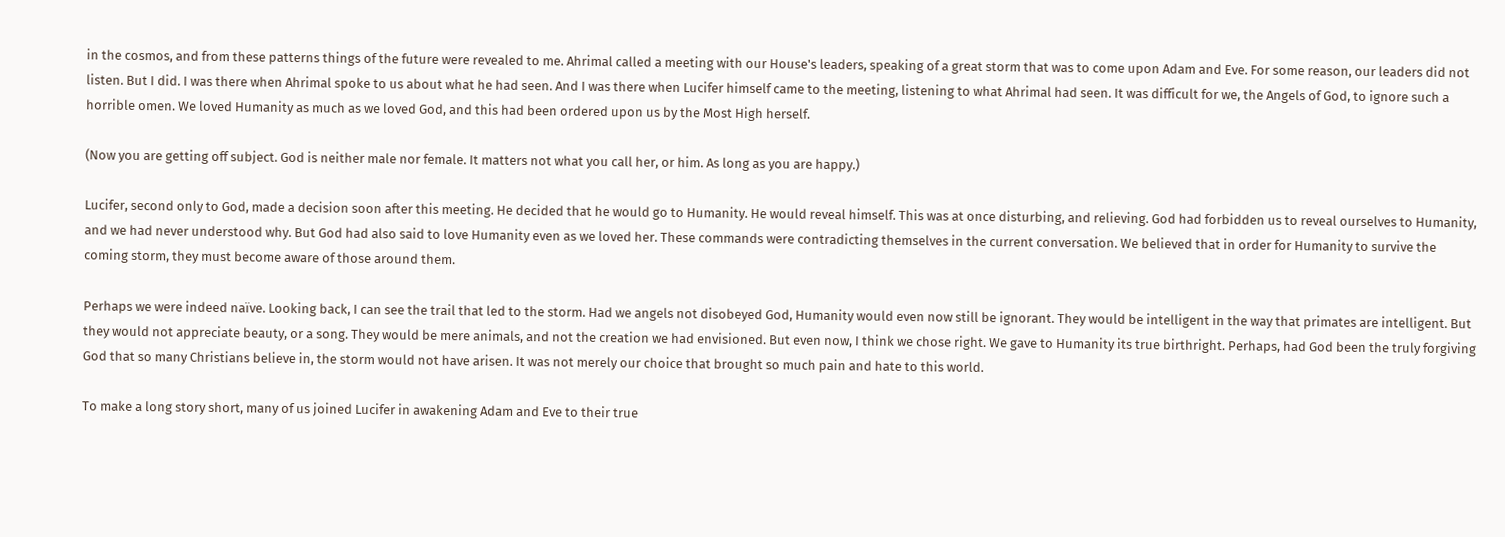in the cosmos, and from these patterns things of the future were revealed to me. Ahrimal called a meeting with our House's leaders, speaking of a great storm that was to come upon Adam and Eve. For some reason, our leaders did not listen. But I did. I was there when Ahrimal spoke to us about what he had seen. And I was there when Lucifer himself came to the meeting, listening to what Ahrimal had seen. It was difficult for we, the Angels of God, to ignore such a horrible omen. We loved Humanity as much as we loved God, and this had been ordered upon us by the Most High herself.

(Now you are getting off subject. God is neither male nor female. It matters not what you call her, or him. As long as you are happy.)

Lucifer, second only to God, made a decision soon after this meeting. He decided that he would go to Humanity. He would reveal himself. This was at once disturbing, and relieving. God had forbidden us to reveal ourselves to Humanity, and we had never understood why. But God had also said to love Humanity even as we loved her. These commands were contradicting themselves in the current conversation. We believed that in order for Humanity to survive the coming storm, they must become aware of those around them.

Perhaps we were indeed naïve. Looking back, I can see the trail that led to the storm. Had we angels not disobeyed God, Humanity would even now still be ignorant. They would be intelligent in the way that primates are intelligent. But they would not appreciate beauty, or a song. They would be mere animals, and not the creation we had envisioned. But even now, I think we chose right. We gave to Humanity its true birthright. Perhaps, had God been the truly forgiving God that so many Christians believe in, the storm would not have arisen. It was not merely our choice that brought so much pain and hate to this world.

To make a long story short, many of us joined Lucifer in awakening Adam and Eve to their true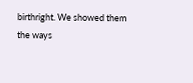birthright. We showed them the ways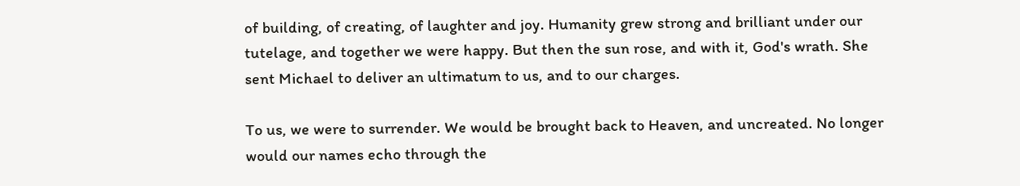of building, of creating, of laughter and joy. Humanity grew strong and brilliant under our tutelage, and together we were happy. But then the sun rose, and with it, God's wrath. She sent Michael to deliver an ultimatum to us, and to our charges.

To us, we were to surrender. We would be brought back to Heaven, and uncreated. No longer would our names echo through the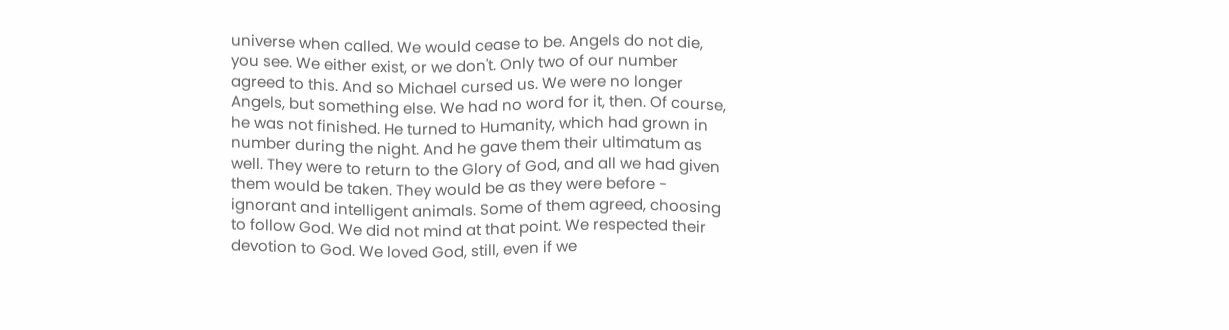universe when called. We would cease to be. Angels do not die, you see. We either exist, or we don't. Only two of our number agreed to this. And so Michael cursed us. We were no longer Angels, but something else. We had no word for it, then. Of course, he was not finished. He turned to Humanity, which had grown in number during the night. And he gave them their ultimatum as well. They were to return to the Glory of God, and all we had given them would be taken. They would be as they were before - ignorant and intelligent animals. Some of them agreed, choosing to follow God. We did not mind at that point. We respected their devotion to God. We loved God, still, even if we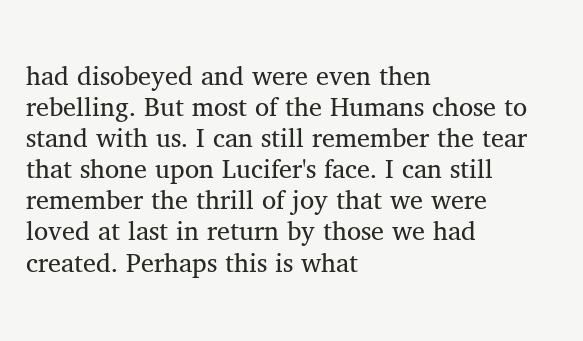had disobeyed and were even then rebelling. But most of the Humans chose to stand with us. I can still remember the tear that shone upon Lucifer's face. I can still remember the thrill of joy that we were loved at last in return by those we had created. Perhaps this is what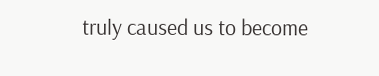truly caused us to become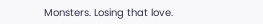Monsters. Losing that love.